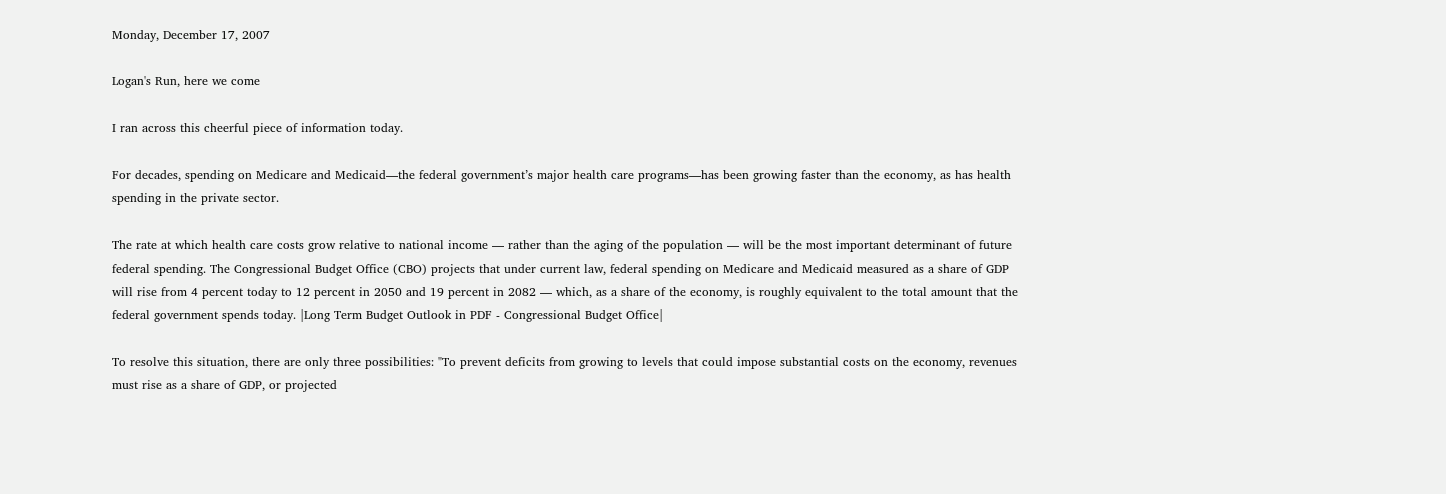Monday, December 17, 2007

Logan's Run, here we come

I ran across this cheerful piece of information today.

For decades, spending on Medicare and Medicaid—the federal government’s major health care programs—has been growing faster than the economy, as has health spending in the private sector.

The rate at which health care costs grow relative to national income — rather than the aging of the population — will be the most important determinant of future federal spending. The Congressional Budget Office (CBO) projects that under current law, federal spending on Medicare and Medicaid measured as a share of GDP will rise from 4 percent today to 12 percent in 2050 and 19 percent in 2082 — which, as a share of the economy, is roughly equivalent to the total amount that the federal government spends today. |Long Term Budget Outlook in PDF - Congressional Budget Office|

To resolve this situation, there are only three possibilities: "To prevent deficits from growing to levels that could impose substantial costs on the economy, revenues must rise as a share of GDP, or projected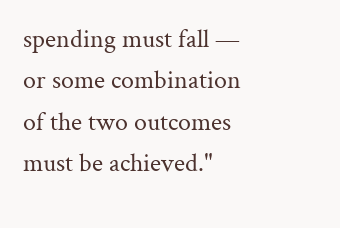spending must fall — or some combination of the two outcomes must be achieved."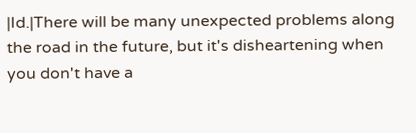|Id.|There will be many unexpected problems along the road in the future, but it's disheartening when you don't have a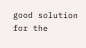good solution for the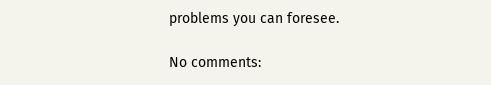problems you can foresee.

No comments: